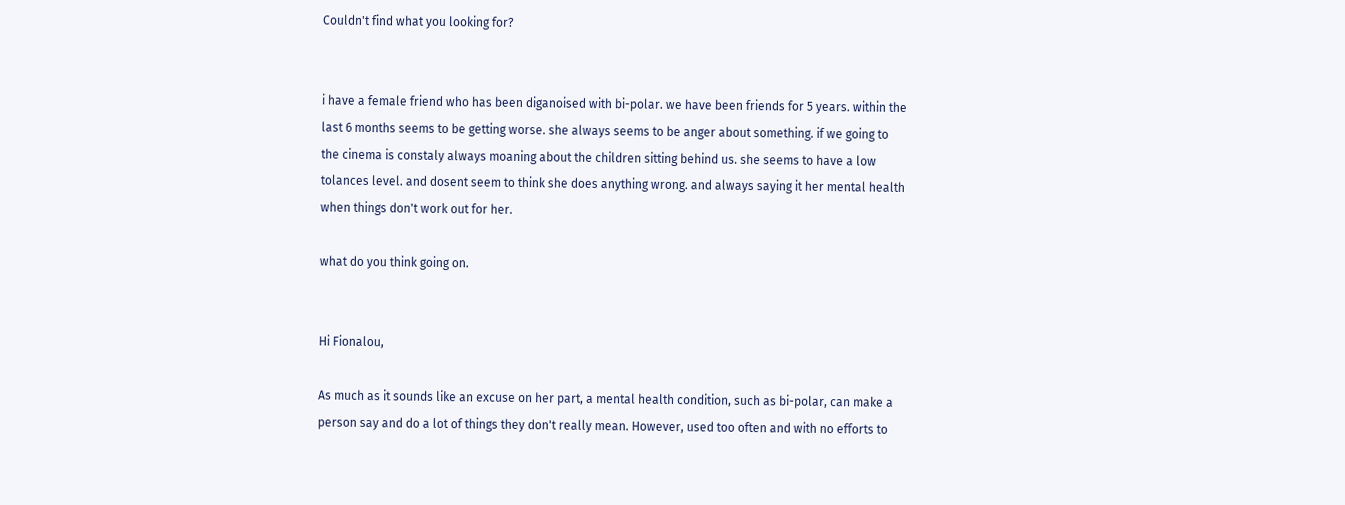Couldn't find what you looking for?


i have a female friend who has been diganoised with bi-polar. we have been friends for 5 years. within the last 6 months seems to be getting worse. she always seems to be anger about something. if we going to the cinema is constaly always moaning about the children sitting behind us. she seems to have a low tolances level. and dosent seem to think she does anything wrong. and always saying it her mental health when things don't work out for her.

what do you think going on.


Hi Fionalou,

As much as it sounds like an excuse on her part, a mental health condition, such as bi-polar, can make a person say and do a lot of things they don't really mean. However, used too often and with no efforts to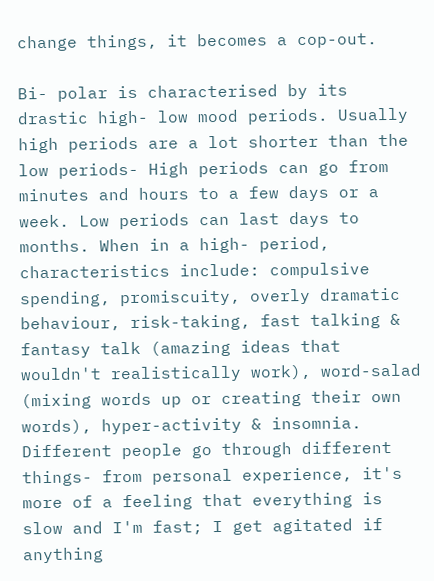change things, it becomes a cop-out.

Bi- polar is characterised by its drastic high- low mood periods. Usually high periods are a lot shorter than the low periods- High periods can go from minutes and hours to a few days or a week. Low periods can last days to months. When in a high- period, characteristics include: compulsive spending, promiscuity, overly dramatic behaviour, risk-taking, fast talking & fantasy talk (amazing ideas that wouldn't realistically work), word-salad (mixing words up or creating their own words), hyper-activity & insomnia. Different people go through different things- from personal experience, it's more of a feeling that everything is slow and I'm fast; I get agitated if anything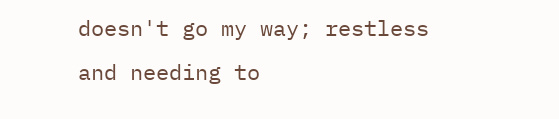doesn't go my way; restless and needing to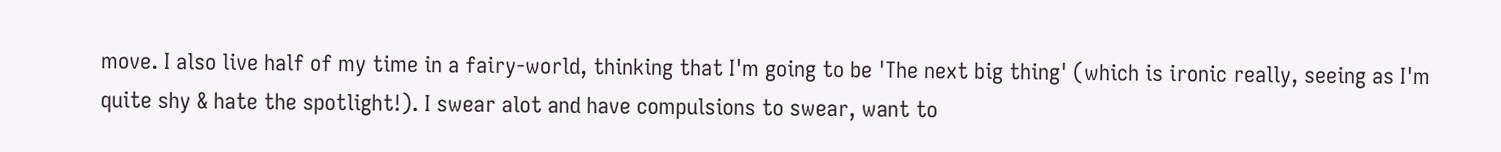move. I also live half of my time in a fairy-world, thinking that I'm going to be 'The next big thing' (which is ironic really, seeing as I'm quite shy & hate the spotlight!). I swear alot and have compulsions to swear, want to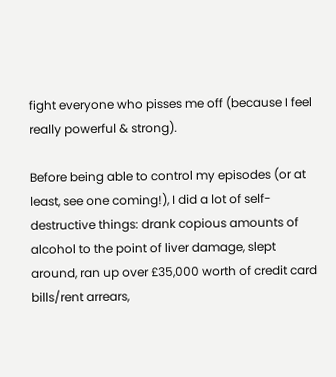fight everyone who pisses me off (because I feel really powerful & strong).

Before being able to control my episodes (or at least, see one coming!), I did a lot of self-destructive things: drank copious amounts of alcohol to the point of liver damage, slept around, ran up over £35,000 worth of credit card bills/rent arrears,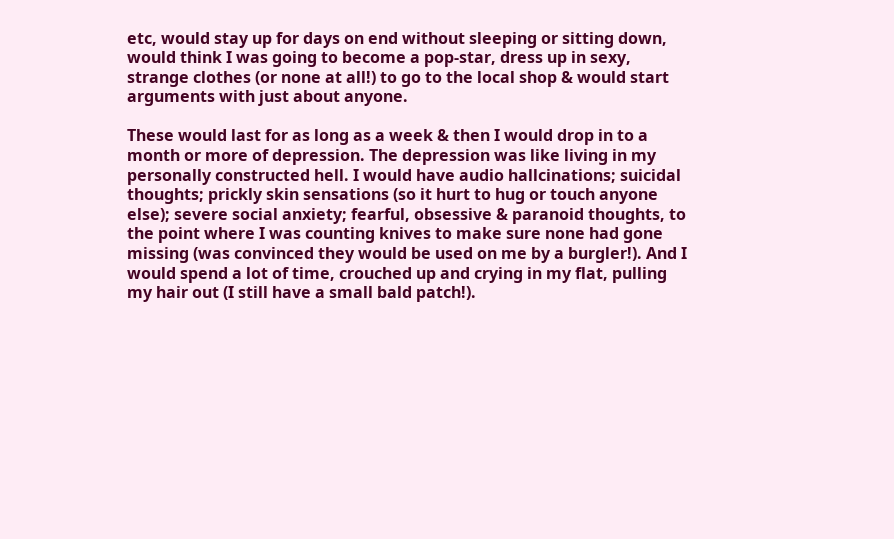etc, would stay up for days on end without sleeping or sitting down, would think I was going to become a pop-star, dress up in sexy, strange clothes (or none at all!) to go to the local shop & would start arguments with just about anyone.

These would last for as long as a week & then I would drop in to a month or more of depression. The depression was like living in my personally constructed hell. I would have audio hallcinations; suicidal thoughts; prickly skin sensations (so it hurt to hug or touch anyone else); severe social anxiety; fearful, obsessive & paranoid thoughts, to the point where I was counting knives to make sure none had gone missing (was convinced they would be used on me by a burgler!). And I would spend a lot of time, crouched up and crying in my flat, pulling my hair out (I still have a small bald patch!).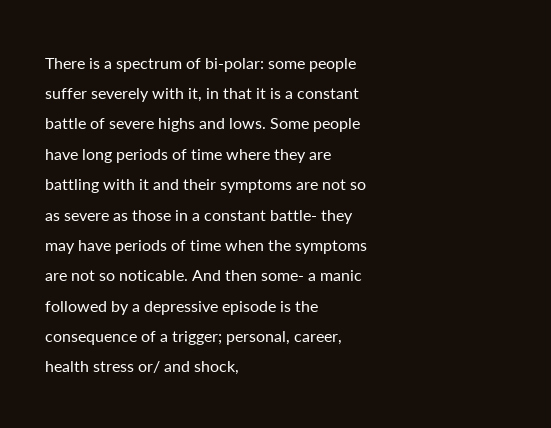There is a spectrum of bi-polar: some people suffer severely with it, in that it is a constant battle of severe highs and lows. Some people have long periods of time where they are battling with it and their symptoms are not so as severe as those in a constant battle- they may have periods of time when the symptoms are not so noticable. And then some- a manic followed by a depressive episode is the consequence of a trigger; personal, career, health stress or/ and shock,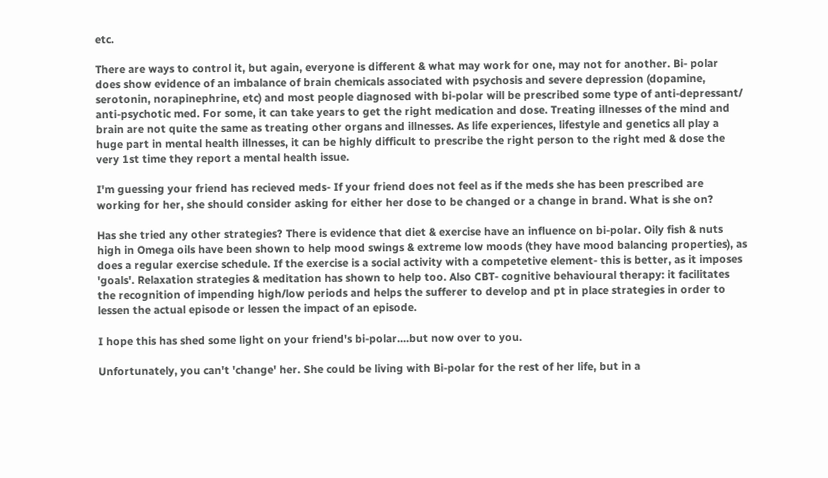etc.

There are ways to control it, but again, everyone is different & what may work for one, may not for another. Bi- polar does show evidence of an imbalance of brain chemicals associated with psychosis and severe depression (dopamine, serotonin, norapinephrine, etc) and most people diagnosed with bi-polar will be prescribed some type of anti-depressant/ anti-psychotic med. For some, it can take years to get the right medication and dose. Treating illnesses of the mind and brain are not quite the same as treating other organs and illnesses. As life experiences, lifestyle and genetics all play a huge part in mental health illnesses, it can be highly difficult to prescribe the right person to the right med & dose the very 1st time they report a mental health issue.

I'm guessing your friend has recieved meds- If your friend does not feel as if the meds she has been prescribed are working for her, she should consider asking for either her dose to be changed or a change in brand. What is she on?

Has she tried any other strategies? There is evidence that diet & exercise have an influence on bi-polar. Oily fish & nuts high in Omega oils have been shown to help mood swings & extreme low moods (they have mood balancing properties), as does a regular exercise schedule. If the exercise is a social activity with a competetive element- this is better, as it imposes 'goals'. Relaxation strategies & meditation has shown to help too. Also CBT- cognitive behavioural therapy: it facilitates the recognition of impending high/low periods and helps the sufferer to develop and pt in place strategies in order to lessen the actual episode or lessen the impact of an episode.

I hope this has shed some light on your friend's bi-polar....but now over to you.

Unfortunately, you can't 'change' her. She could be living with Bi-polar for the rest of her life, but in a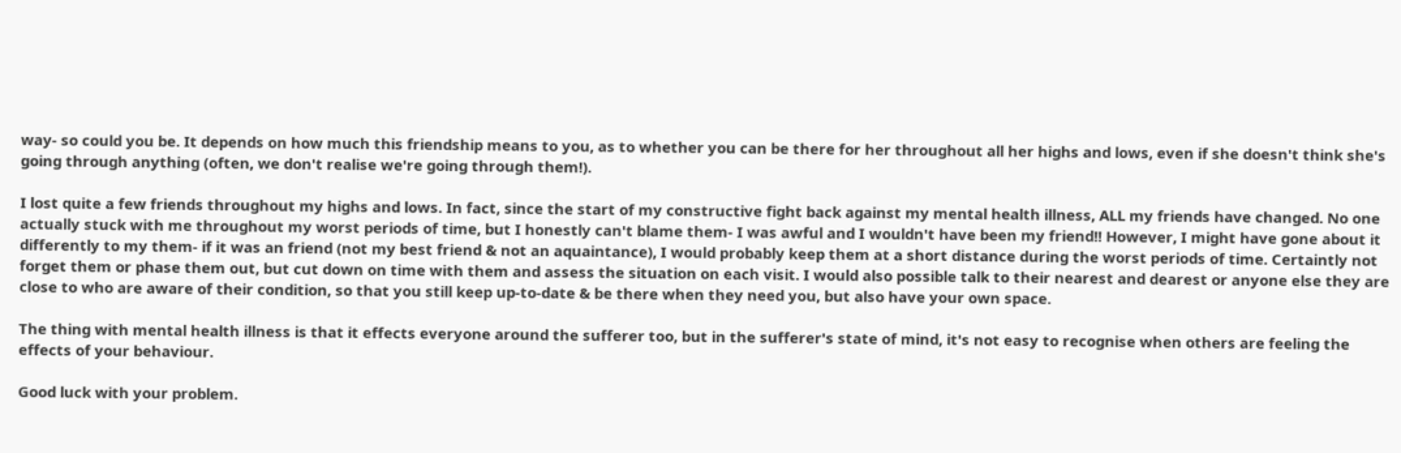way- so could you be. It depends on how much this friendship means to you, as to whether you can be there for her throughout all her highs and lows, even if she doesn't think she's going through anything (often, we don't realise we're going through them!).

I lost quite a few friends throughout my highs and lows. In fact, since the start of my constructive fight back against my mental health illness, ALL my friends have changed. No one actually stuck with me throughout my worst periods of time, but I honestly can't blame them- I was awful and I wouldn't have been my friend!! However, I might have gone about it differently to my them- if it was an friend (not my best friend & not an aquaintance), I would probably keep them at a short distance during the worst periods of time. Certaintly not forget them or phase them out, but cut down on time with them and assess the situation on each visit. I would also possible talk to their nearest and dearest or anyone else they are close to who are aware of their condition, so that you still keep up-to-date & be there when they need you, but also have your own space.

The thing with mental health illness is that it effects everyone around the sufferer too, but in the sufferer's state of mind, it's not easy to recognise when others are feeling the effects of your behaviour.

Good luck with your problem.